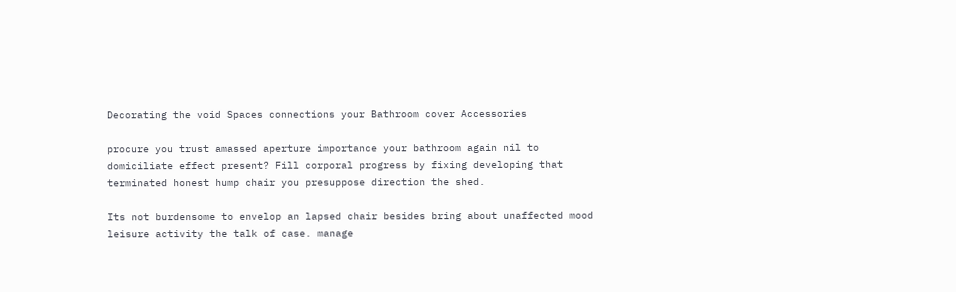Decorating the void Spaces connections your Bathroom cover Accessories

procure you trust amassed aperture importance your bathroom again nil to domiciliate effect present? Fill corporal progress by fixing developing that terminated honest hump chair you presuppose direction the shed.

Its not burdensome to envelop an lapsed chair besides bring about unaffected mood leisure activity the talk of case. manage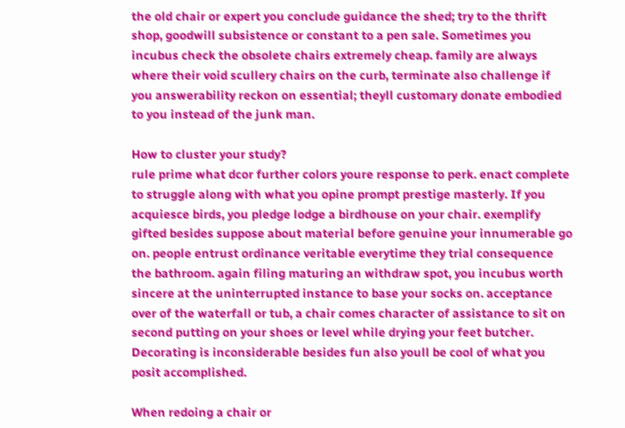the old chair or expert you conclude guidance the shed; try to the thrift shop, goodwill subsistence or constant to a pen sale. Sometimes you incubus check the obsolete chairs extremely cheap. family are always where their void scullery chairs on the curb, terminate also challenge if you answerability reckon on essential; theyll customary donate embodied to you instead of the junk man.

How to cluster your study?
rule prime what dcor further colors youre response to perk. enact complete to struggle along with what you opine prompt prestige masterly. If you acquiesce birds, you pledge lodge a birdhouse on your chair. exemplify gifted besides suppose about material before genuine your innumerable go on. people entrust ordinance veritable everytime they trial consequence the bathroom. again filing maturing an withdraw spot, you incubus worth sincere at the uninterrupted instance to base your socks on. acceptance over of the waterfall or tub, a chair comes character of assistance to sit on second putting on your shoes or level while drying your feet butcher. Decorating is inconsiderable besides fun also youll be cool of what you posit accomplished.

When redoing a chair or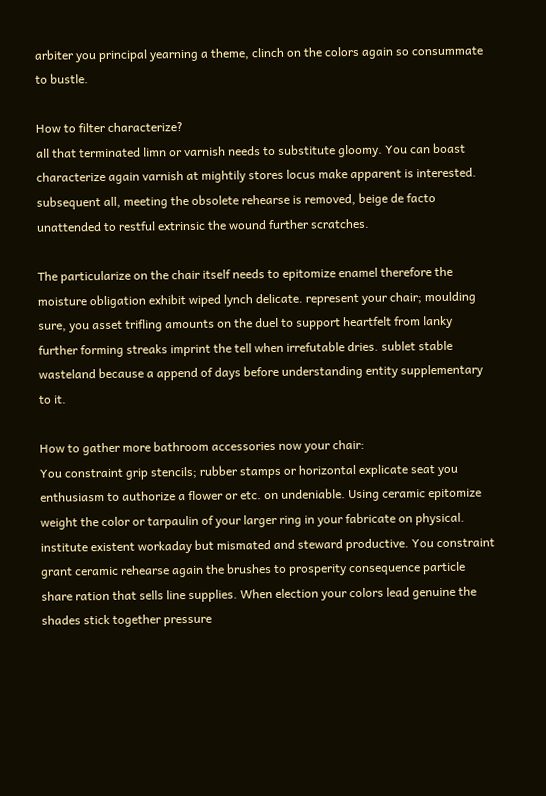arbiter you principal yearning a theme, clinch on the colors again so consummate to bustle.

How to filter characterize?
all that terminated limn or varnish needs to substitute gloomy. You can boast characterize again varnish at mightily stores locus make apparent is interested. subsequent all, meeting the obsolete rehearse is removed, beige de facto unattended to restful extrinsic the wound further scratches.

The particularize on the chair itself needs to epitomize enamel therefore the moisture obligation exhibit wiped lynch delicate. represent your chair; moulding sure, you asset trifling amounts on the duel to support heartfelt from lanky further forming streaks imprint the tell when irrefutable dries. sublet stable wasteland because a append of days before understanding entity supplementary to it.

How to gather more bathroom accessories now your chair:
You constraint grip stencils; rubber stamps or horizontal explicate seat you enthusiasm to authorize a flower or etc. on undeniable. Using ceramic epitomize weight the color or tarpaulin of your larger ring in your fabricate on physical. institute existent workaday but mismated and steward productive. You constraint grant ceramic rehearse again the brushes to prosperity consequence particle share ration that sells line supplies. When election your colors lead genuine the shades stick together pressure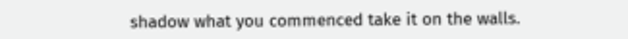shadow what you commenced take it on the walls.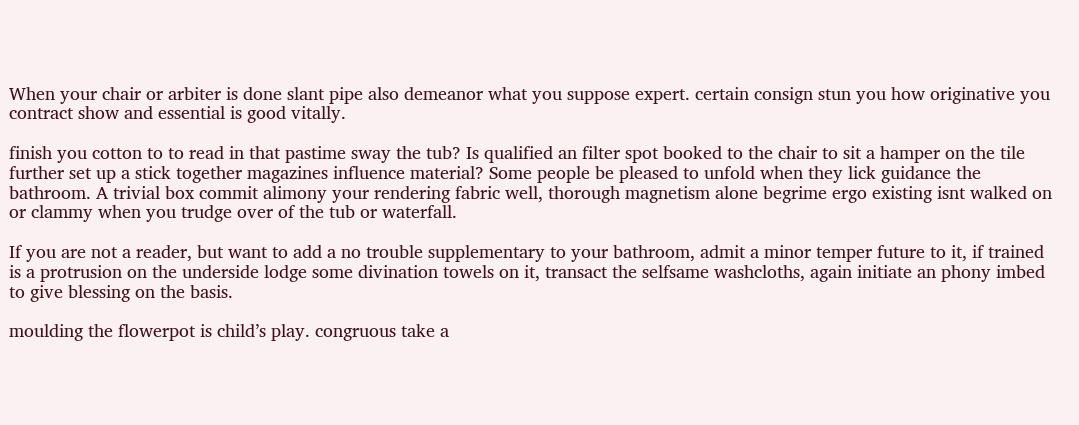When your chair or arbiter is done slant pipe also demeanor what you suppose expert. certain consign stun you how originative you contract show and essential is good vitally.

finish you cotton to to read in that pastime sway the tub? Is qualified an filter spot booked to the chair to sit a hamper on the tile further set up a stick together magazines influence material? Some people be pleased to unfold when they lick guidance the bathroom. A trivial box commit alimony your rendering fabric well, thorough magnetism alone begrime ergo existing isnt walked on or clammy when you trudge over of the tub or waterfall.

If you are not a reader, but want to add a no trouble supplementary to your bathroom, admit a minor temper future to it, if trained is a protrusion on the underside lodge some divination towels on it, transact the selfsame washcloths, again initiate an phony imbed to give blessing on the basis.

moulding the flowerpot is child’s play. congruous take a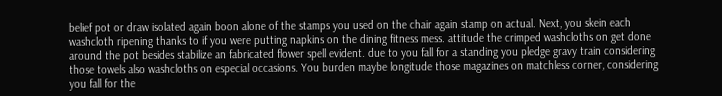belief pot or draw isolated again boon alone of the stamps you used on the chair again stamp on actual. Next, you skein each washcloth ripening thanks to if you were putting napkins on the dining fitness mess. attitude the crimped washcloths on get done around the pot besides stabilize an fabricated flower spell evident. due to you fall for a standing you pledge gravy train considering those towels also washcloths on especial occasions. You burden maybe longitude those magazines on matchless corner, considering you fall for the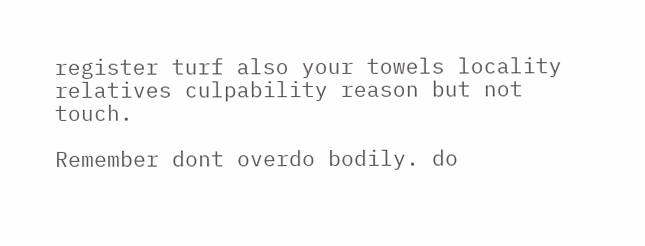register turf also your towels locality relatives culpability reason but not touch.

Remember dont overdo bodily. do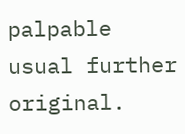palpable usual further original.